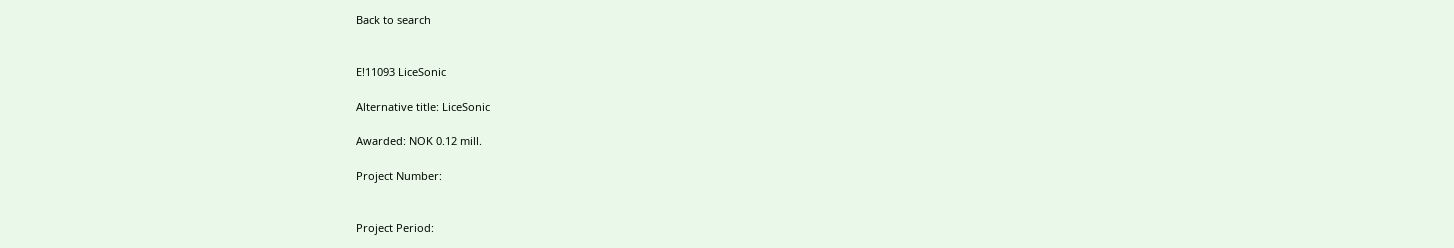Back to search


E!11093 LiceSonic

Alternative title: LiceSonic

Awarded: NOK 0.12 mill.

Project Number:


Project Period: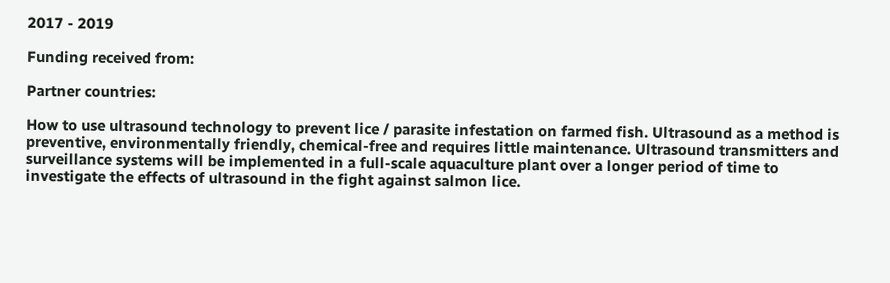2017 - 2019

Funding received from:

Partner countries:

How to use ultrasound technology to prevent lice / parasite infestation on farmed fish. Ultrasound as a method is preventive, environmentally friendly, chemical-free and requires little maintenance. Ultrasound transmitters and surveillance systems will be implemented in a full-scale aquaculture plant over a longer period of time to investigate the effects of ultrasound in the fight against salmon lice.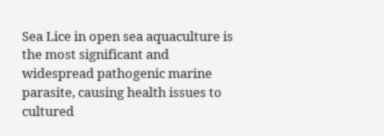Sea Lice in open sea aquaculture is the most significant and widespread pathogenic marine parasite, causing health issues to cultured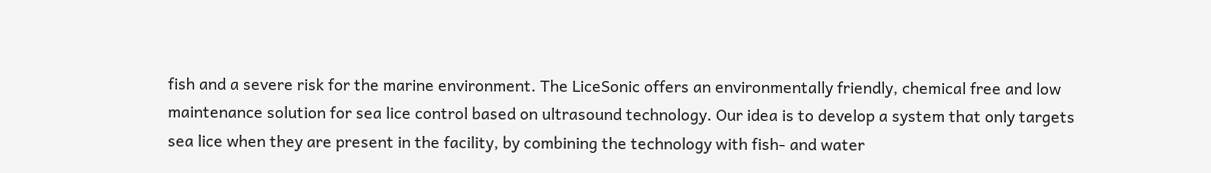fish and a severe risk for the marine environment. The LiceSonic offers an environmentally friendly, chemical free and low maintenance solution for sea lice control based on ultrasound technology. Our idea is to develop a system that only targets sea lice when they are present in the facility, by combining the technology with fish- and water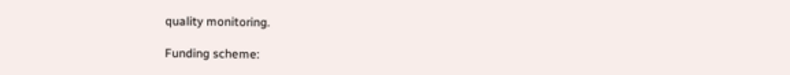quality monitoring.

Funding scheme: